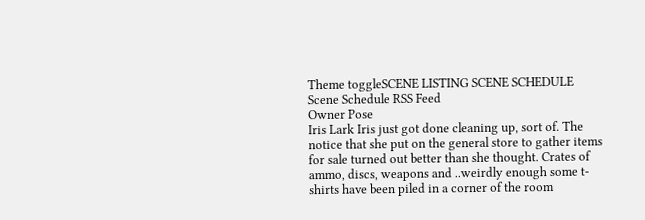Theme toggleSCENE LISTING SCENE SCHEDULE Scene Schedule RSS Feed
Owner Pose
Iris Lark Iris just got done cleaning up, sort of. The notice that she put on the general store to gather items for sale turned out better than she thought. Crates of ammo, discs, weapons and ..weirdly enough some t-shirts have been piled in a corner of the room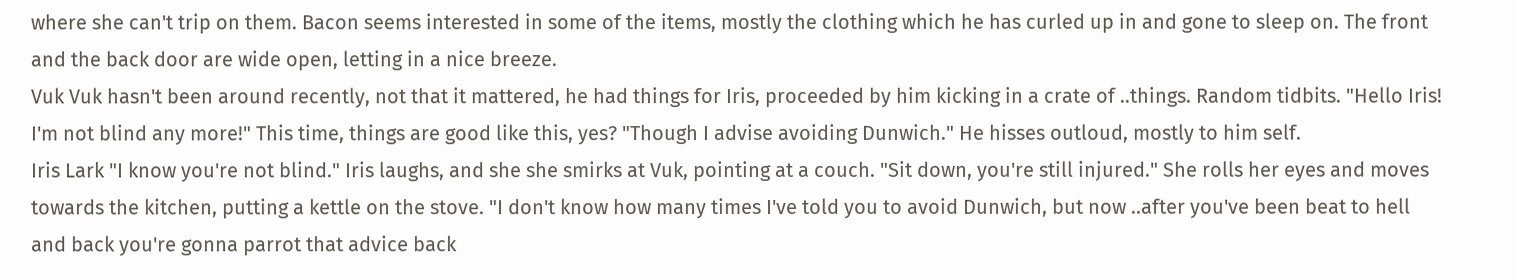where she can't trip on them. Bacon seems interested in some of the items, mostly the clothing which he has curled up in and gone to sleep on. The front and the back door are wide open, letting in a nice breeze.
Vuk Vuk hasn't been around recently, not that it mattered, he had things for Iris, proceeded by him kicking in a crate of ..things. Random tidbits. "Hello Iris! I'm not blind any more!" This time, things are good like this, yes? "Though I advise avoiding Dunwich." He hisses outloud, mostly to him self.
Iris Lark "I know you're not blind." Iris laughs, and she she smirks at Vuk, pointing at a couch. "Sit down, you're still injured." She rolls her eyes and moves towards the kitchen, putting a kettle on the stove. "I don't know how many times I've told you to avoid Dunwich, but now ..after you've been beat to hell and back you're gonna parrot that advice back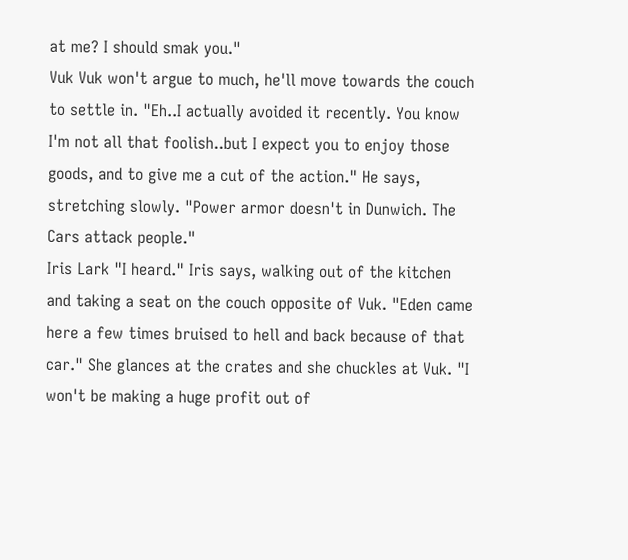at me? I should smak you."
Vuk Vuk won't argue to much, he'll move towards the couch to settle in. "Eh..I actually avoided it recently. You know I'm not all that foolish..but I expect you to enjoy those goods, and to give me a cut of the action." He says, stretching slowly. "Power armor doesn't in Dunwich. The Cars attack people."
Iris Lark "I heard." Iris says, walking out of the kitchen and taking a seat on the couch opposite of Vuk. "Eden came here a few times bruised to hell and back because of that car." She glances at the crates and she chuckles at Vuk. "I won't be making a huge profit out of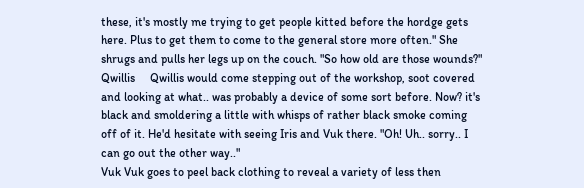these, it's mostly me trying to get people kitted before the hordge gets here. Plus to get them to come to the general store more often." She shrugs and pulls her legs up on the couch. "So how old are those wounds?"
Qwillis     Qwillis would come stepping out of the workshop, soot covered and looking at what.. was probably a device of some sort before. Now? it's black and smoldering a little with whisps of rather black smoke coming off of it. He'd hesitate with seeing Iris and Vuk there. "Oh! Uh.. sorry.. I can go out the other way.."
Vuk Vuk goes to peel back clothing to reveal a variety of less then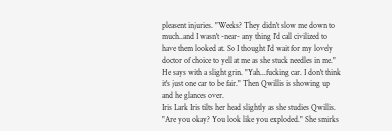pleasent injuries. "Weeks? They didn't slow me down to much..and I wasn't -near- any thing I'd call civilized to have them looked at. So I thought I'd wait for my lovely doctor of choice to yell at me as she stuck needles in me." He says with a slight grin. "Yah...fucking car. I don't think it's just one car to be fair." Then Qwillis is showing up and he glances over.
Iris Lark Iris tilts her head slightly as she studies Qwillis. "Are you okay? You look like you exploded." She smirks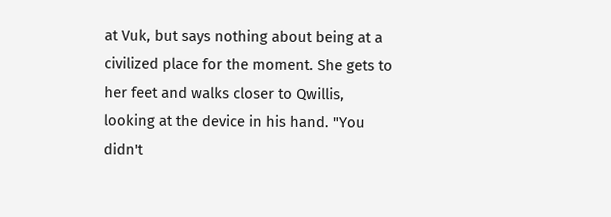at Vuk, but says nothing about being at a civilized place for the moment. She gets to her feet and walks closer to Qwillis, looking at the device in his hand. "You didn't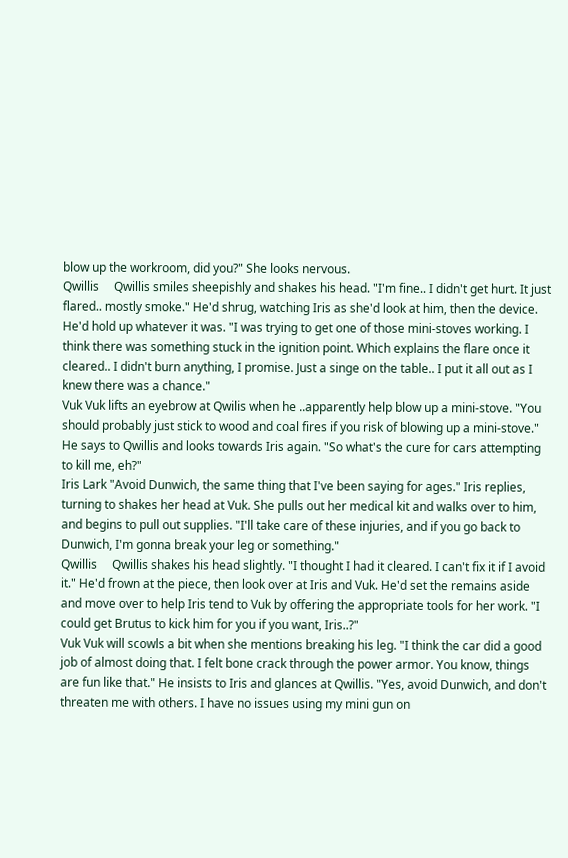blow up the workroom, did you?" She looks nervous.
Qwillis     Qwillis smiles sheepishly and shakes his head. "I'm fine.. I didn't get hurt. It just flared.. mostly smoke." He'd shrug, watching Iris as she'd look at him, then the device. He'd hold up whatever it was. "I was trying to get one of those mini-stoves working. I think there was something stuck in the ignition point. Which explains the flare once it cleared.. I didn't burn anything, I promise. Just a singe on the table.. I put it all out as I knew there was a chance."
Vuk Vuk lifts an eyebrow at Qwilis when he ..apparently help blow up a mini-stove. "You should probably just stick to wood and coal fires if you risk of blowing up a mini-stove." He says to Qwillis and looks towards Iris again. "So what's the cure for cars attempting to kill me, eh?"
Iris Lark "Avoid Dunwich, the same thing that I've been saying for ages." Iris replies, turning to shakes her head at Vuk. She pulls out her medical kit and walks over to him, and begins to pull out supplies. "I'll take care of these injuries, and if you go back to Dunwich, I'm gonna break your leg or something."
Qwillis     Qwillis shakes his head slightly. "I thought I had it cleared. I can't fix it if I avoid it." He'd frown at the piece, then look over at Iris and Vuk. He'd set the remains aside and move over to help Iris tend to Vuk by offering the appropriate tools for her work. "I could get Brutus to kick him for you if you want, Iris..?"
Vuk Vuk will scowls a bit when she mentions breaking his leg. "I think the car did a good job of almost doing that. I felt bone crack through the power armor. You know, things are fun like that." He insists to Iris and glances at Qwillis. "Yes, avoid Dunwich, and don't threaten me with others. I have no issues using my mini gun on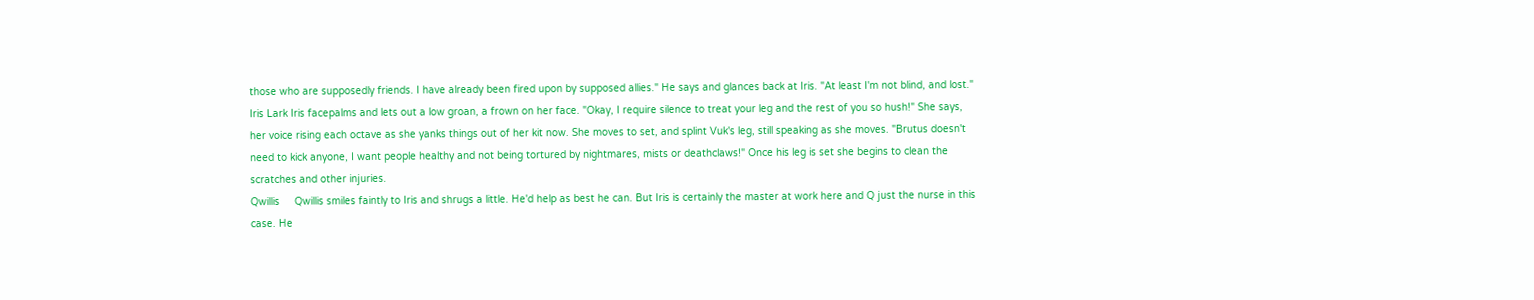those who are supposedly friends. I have already been fired upon by supposed allies." He says and glances back at Iris. "At least I'm not blind, and lost."
Iris Lark Iris facepalms and lets out a low groan, a frown on her face. "Okay, I require silence to treat your leg and the rest of you so hush!" She says, her voice rising each octave as she yanks things out of her kit now. She moves to set, and splint Vuk's leg, still speaking as she moves. "Brutus doesn't need to kick anyone, I want people healthy and not being tortured by nightmares, mists or deathclaws!" Once his leg is set she begins to clean the scratches and other injuries.
Qwillis     Qwillis smiles faintly to Iris and shrugs a little. He'd help as best he can. But Iris is certainly the master at work here and Q just the nurse in this case. He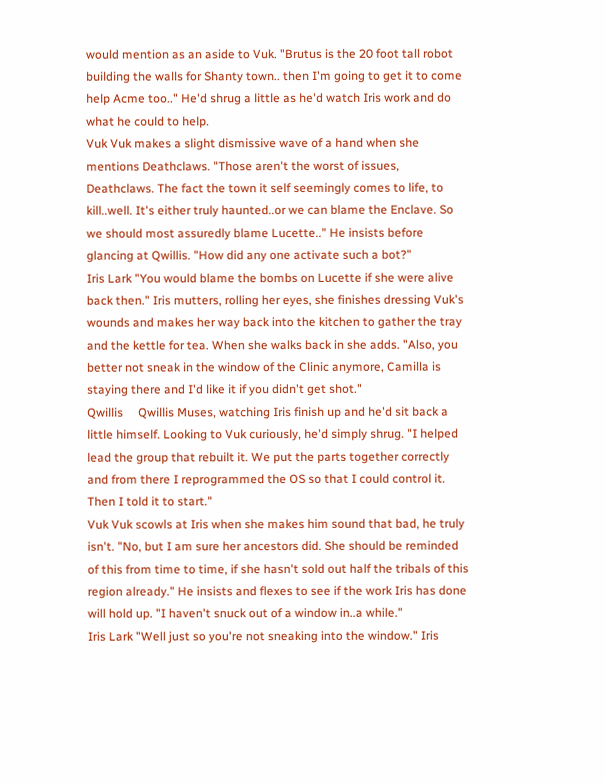would mention as an aside to Vuk. "Brutus is the 20 foot tall robot building the walls for Shanty town.. then I'm going to get it to come help Acme too.." He'd shrug a little as he'd watch Iris work and do what he could to help.
Vuk Vuk makes a slight dismissive wave of a hand when she mentions Deathclaws. "Those aren't the worst of issues, Deathclaws. The fact the town it self seemingly comes to life, to kill..well. It's either truly haunted..or we can blame the Enclave. So we should most assuredly blame Lucette.." He insists before glancing at Qwillis. "How did any one activate such a bot?"
Iris Lark "You would blame the bombs on Lucette if she were alive back then." Iris mutters, rolling her eyes, she finishes dressing Vuk's wounds and makes her way back into the kitchen to gather the tray and the kettle for tea. When she walks back in she adds. "Also, you better not sneak in the window of the Clinic anymore, Camilla is staying there and I'd like it if you didn't get shot."
Qwillis     Qwillis Muses, watching Iris finish up and he'd sit back a little himself. Looking to Vuk curiously, he'd simply shrug. "I helped lead the group that rebuilt it. We put the parts together correctly and from there I reprogrammed the OS so that I could control it. Then I told it to start."
Vuk Vuk scowls at Iris when she makes him sound that bad, he truly isn't. "No, but I am sure her ancestors did. She should be reminded of this from time to time, if she hasn't sold out half the tribals of this region already." He insists and flexes to see if the work Iris has done will hold up. "I haven't snuck out of a window in..a while."
Iris Lark "Well just so you're not sneaking into the window." Iris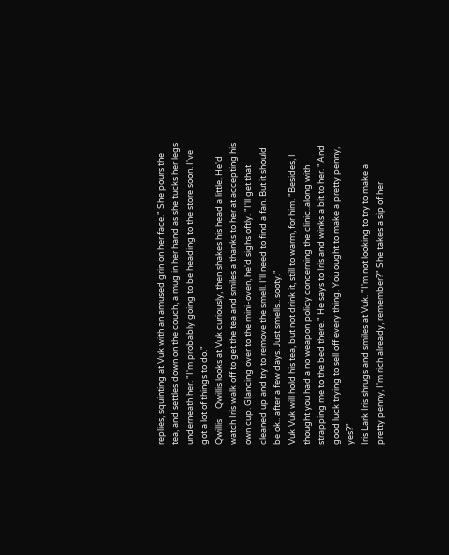replies, squinting at Vuk with an amused grin on her face." She pours the tea, and settles down on the couch, a mug in her hand as she tucks her legs underneath her. "I'm probably going to be heading to the store soon. I've got a lot of things to do."
Qwillis     Qwillis looks at Vuk curiously, then shakes his head a little. He'd watch Iris walk off to get the tea and smiles a thanks to her at accepting his own cup. Glancing over to the mini-oven, he'd sighs oftly. "I'll get that cleaned up and try to remove the smell. I'll need to find a fan. But it should be ok.. after a few days. Just smells.. sooty."
Vuk Vuk will hold his tea, but not drink it, still to warm, for him. "Besides, I thought you had a no weapon policy concerning the clinic..along with strapping me to the bed there." He says to Iris and winks a bit to her. "And good luck trying to sell off every thing. You ought to make a pretty penny, yes?"
Iris Lark Iris shrugs and smiles at Vuk. "I'm not looking to try to make a pretty penny, I'm rich already, remember?" She takes a sip of her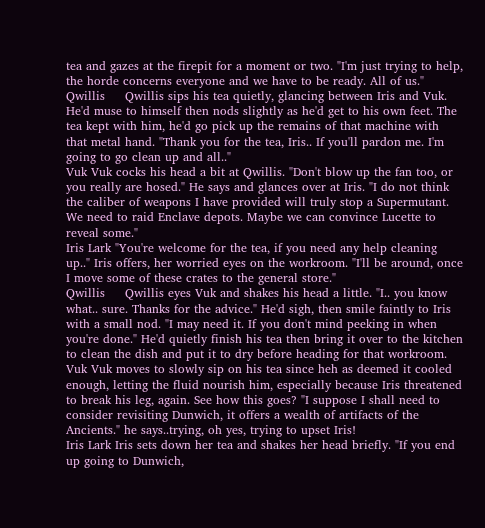tea and gazes at the firepit for a moment or two. "I'm just trying to help, the horde concerns everyone and we have to be ready. All of us."
Qwillis     Qwillis sips his tea quietly, glancing between Iris and Vuk. He'd muse to himself then nods slightly as he'd get to his own feet. The tea kept with him, he'd go pick up the remains of that machine with that metal hand. "Thank you for the tea, Iris.. If you'll pardon me. I'm going to go clean up and all.."
Vuk Vuk cocks his head a bit at Qwillis. "Don't blow up the fan too, or you really are hosed." He says and glances over at Iris. "I do not think the caliber of weapons I have provided will truly stop a Supermutant. We need to raid Enclave depots. Maybe we can convince Lucette to reveal some."
Iris Lark "You're welcome for the tea, if you need any help cleaning up.." Iris offers, her worried eyes on the workroom. "I'll be around, once I move some of these crates to the general store."
Qwillis     Qwillis eyes Vuk and shakes his head a little. "I.. you know what.. sure. Thanks for the advice." He'd sigh, then smile faintly to Iris with a small nod. "I may need it. If you don't mind peeking in when you're done." He'd quietly finish his tea then bring it over to the kitchen to clean the dish and put it to dry before heading for that workroom.
Vuk Vuk moves to slowly sip on his tea since heh as deemed it cooled enough, letting the fluid nourish him, especially because Iris threatened to break his leg, again. See how this goes? "I suppose I shall need to consider revisiting Dunwich, it offers a wealth of artifacts of the Ancients." he says..trying, oh yes, trying to upset Iris!
Iris Lark Iris sets down her tea and shakes her head briefly. "If you end up going to Dunwich,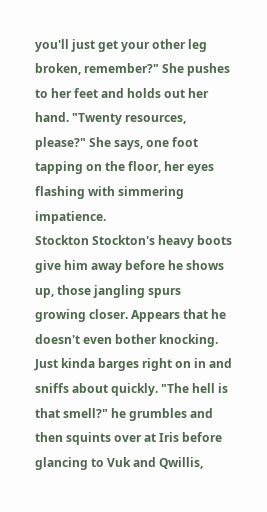you'll just get your other leg broken, remember?" She pushes to her feet and holds out her hand. "Twenty resources, please?" She says, one foot tapping on the floor, her eyes flashing with simmering impatience.
Stockton Stockton's heavy boots give him away before he shows up, those jangling spurs growing closer. Appears that he doesn't even bother knocking. Just kinda barges right on in and sniffs about quickly. "The hell is that smell?" he grumbles and then squints over at Iris before glancing to Vuk and Qwillis,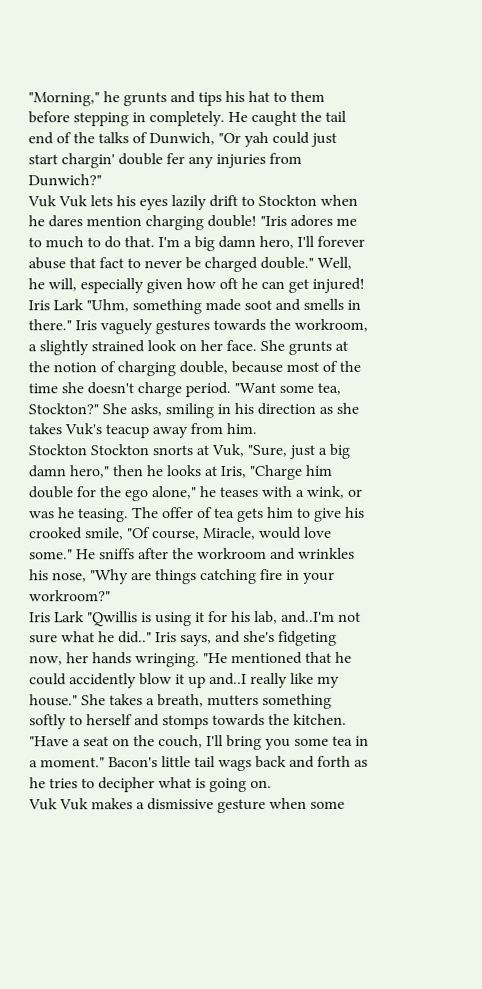"Morning," he grunts and tips his hat to them before stepping in completely. He caught the tail end of the talks of Dunwich, "Or yah could just start chargin' double fer any injuries from Dunwich?"
Vuk Vuk lets his eyes lazily drift to Stockton when he dares mention charging double! "Iris adores me to much to do that. I'm a big damn hero, I'll forever abuse that fact to never be charged double." Well, he will, especially given how oft he can get injured!
Iris Lark "Uhm, something made soot and smells in there." Iris vaguely gestures towards the workroom, a slightly strained look on her face. She grunts at the notion of charging double, because most of the time she doesn't charge period. "Want some tea, Stockton?" She asks, smiling in his direction as she takes Vuk's teacup away from him.
Stockton Stockton snorts at Vuk, "Sure, just a big damn hero," then he looks at Iris, "Charge him double for the ego alone," he teases with a wink, or was he teasing. The offer of tea gets him to give his crooked smile, "Of course, Miracle, would love some." He sniffs after the workroom and wrinkles his nose, "Why are things catching fire in your workroom?"
Iris Lark "Qwillis is using it for his lab, and..I'm not sure what he did.." Iris says, and she's fidgeting now, her hands wringing. "He mentioned that he could accidently blow it up and..I really like my house." She takes a breath, mutters something softly to herself and stomps towards the kitchen. "Have a seat on the couch, I'll bring you some tea in a moment." Bacon's little tail wags back and forth as he tries to decipher what is going on.
Vuk Vuk makes a dismissive gesture when some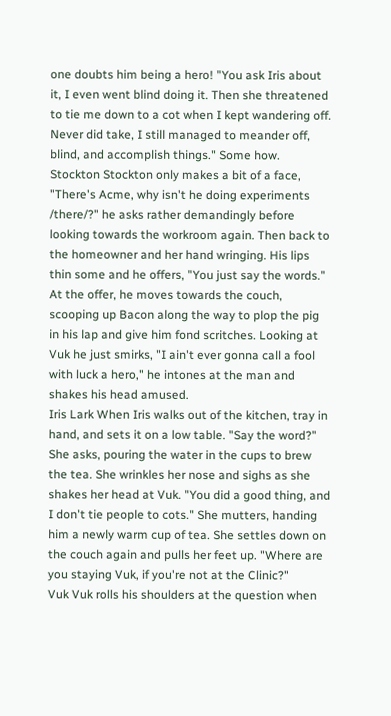one doubts him being a hero! "You ask Iris about it, I even went blind doing it. Then she threatened to tie me down to a cot when I kept wandering off. Never did take, I still managed to meander off, blind, and accomplish things." Some how.
Stockton Stockton only makes a bit of a face, "There's Acme, why isn't he doing experiments /there/?" he asks rather demandingly before looking towards the workroom again. Then back to the homeowner and her hand wringing. His lips thin some and he offers, "You just say the words." At the offer, he moves towards the couch, scooping up Bacon along the way to plop the pig in his lap and give him fond scritches. Looking at Vuk he just smirks, "I ain't ever gonna call a fool with luck a hero," he intones at the man and shakes his head amused.
Iris Lark When Iris walks out of the kitchen, tray in hand, and sets it on a low table. "Say the word?" She asks, pouring the water in the cups to brew the tea. She wrinkles her nose and sighs as she shakes her head at Vuk. "You did a good thing, and I don't tie people to cots." She mutters, handing him a newly warm cup of tea. She settles down on the couch again and pulls her feet up. "Where are you staying Vuk, if you're not at the Clinic?"
Vuk Vuk rolls his shoulders at the question when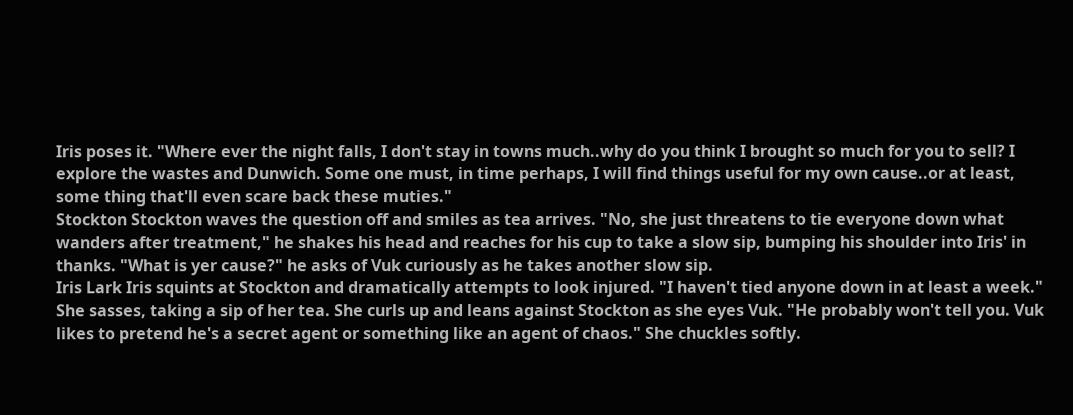Iris poses it. "Where ever the night falls, I don't stay in towns much..why do you think I brought so much for you to sell? I explore the wastes and Dunwich. Some one must, in time perhaps, I will find things useful for my own cause..or at least, some thing that'll even scare back these muties."
Stockton Stockton waves the question off and smiles as tea arrives. "No, she just threatens to tie everyone down what wanders after treatment," he shakes his head and reaches for his cup to take a slow sip, bumping his shoulder into Iris' in thanks. "What is yer cause?" he asks of Vuk curiously as he takes another slow sip.
Iris Lark Iris squints at Stockton and dramatically attempts to look injured. "I haven't tied anyone down in at least a week." She sasses, taking a sip of her tea. She curls up and leans against Stockton as she eyes Vuk. "He probably won't tell you. Vuk likes to pretend he's a secret agent or something like an agent of chaos." She chuckles softly.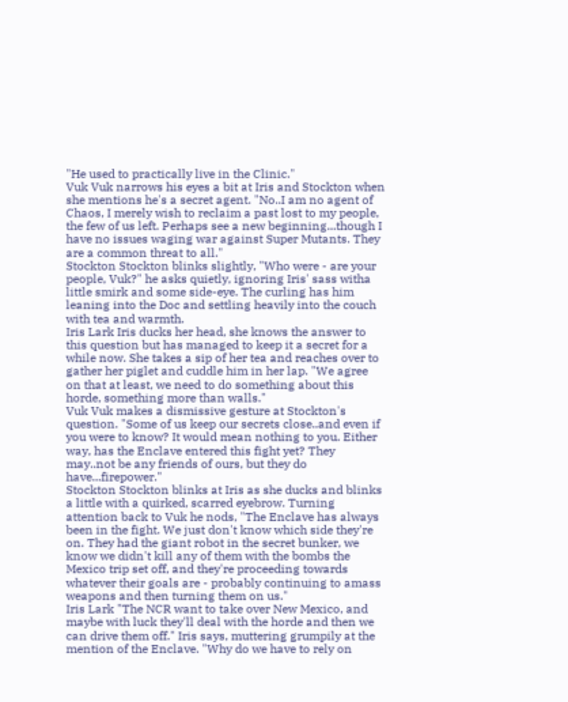"He used to practically live in the Clinic."
Vuk Vuk narrows his eyes a bit at Iris and Stockton when she mentions he's a secret agent. "No..I am no agent of Chaos, I merely wish to reclaim a past lost to my people, the few of us left. Perhaps see a new beginning...though I have no issues waging war against Super Mutants. They are a common threat to all."
Stockton Stockton blinks slightly, "Who were - are your people, Vuk?" he asks quietly, ignoring Iris' sass witha little smirk and some side-eye. The curling has him leaning into the Doc and settling heavily into the couch with tea and warmth.
Iris Lark Iris ducks her head, she knows the answer to this question but has managed to keep it a secret for a while now. She takes a sip of her tea and reaches over to gather her piglet and cuddle him in her lap. "We agree on that at least, we need to do something about this horde, something more than walls."
Vuk Vuk makes a dismissive gesture at Stockton's question. "Some of us keep our secrets close..and even if you were to know? It would mean nothing to you. Either way, has the Enclave entered this fight yet? They may..not be any friends of ours, but they do have...firepower."
Stockton Stockton blinks at Iris as she ducks and blinks a little with a quirked, scarred eyebrow. Turning attention back to Vuk he nods, "The Enclave has always been in the fight. We just don't know which side they're on. They had the giant robot in the secret bunker, we know we didn't kill any of them with the bombs the Mexico trip set off, and they're proceeding towards whatever their goals are - probably continuing to amass weapons and then turning them on us."
Iris Lark "The NCR want to take over New Mexico, and maybe with luck they'll deal with the horde and then we can drive them off." Iris says, muttering grumpily at the mention of the Enclave. "Why do we have to rely on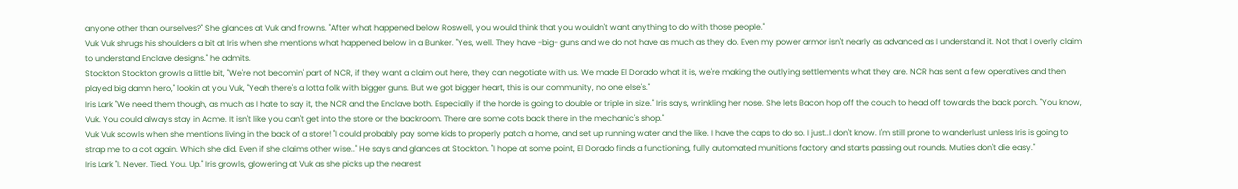anyone other than ourselves?" She glances at Vuk and frowns. "After what happened below Roswell, you would think that you wouldn't want anything to do with those people."
Vuk Vuk shrugs his shoulders a bit at Iris when she mentions what happened below in a Bunker. "Yes, well. They have -big- guns and we do not have as much as they do. Even my power armor isn't nearly as advanced as I understand it. Not that I overly claim to understand Enclave designs." he admits.
Stockton Stockton growls a little bit, "We're not becomin' part of NCR, if they want a claim out here, they can negotiate with us. We made El Dorado what it is, we're making the outlying settlements what they are. NCR has sent a few operatives and then played big damn hero," lookin at you Vuk, "Yeah there's a lotta folk with bigger guns. But we got bigger heart, this is our community, no one else's."
Iris Lark "We need them though, as much as I hate to say it, the NCR and the Enclave both. Especially if the horde is going to double or triple in size." Iris says, wrinkling her nose. She lets Bacon hop off the couch to head off towards the back porch. "You know, Vuk. You could always stay in Acme. It isn't like you can't get into the store or the backroom. There are some cots back there in the mechanic's shop."
Vuk Vuk scowls when she mentions living in the back of a store! "I could probably pay some kids to properly patch a home, and set up running water and the like. I have the caps to do so. I just..I don't know. I'm still prone to wanderlust unless Iris is going to strap me to a cot again. Which she did. Even if she claims other wise.." He says and glances at Stockton. "I hope at some point, El Dorado finds a functioning, fully automated munitions factory and starts passing out rounds. Muties don't die easy."
Iris Lark "I. Never. Tied. You. Up." Iris growls, glowering at Vuk as she picks up the nearest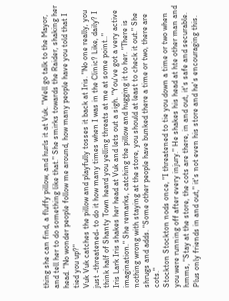thing she can find, a fluffy pillow, and hurls it at Vuk. "Well go talk to the Mayor, and tell her to do something like that." She smirks towards the Raider, shaking her head. "No wonder people follow me around, how many people have you told that I tied you up?"
Vuk Vuk catches the pillow and playfully tosses it back at Iris. "No one really, you just -threatened- to do it how many times when I was in the Clinic? Like, daily? I think half of Shanty Town heard you yelling threats at me at some point.."
Iris Lark Iris shakes her head at Vuk and lets out a sigh. "You've got a very active imagination." She remarks, catching the pillow and hugging it to her. "There is nothing wrong with staying at the store, you should at least to check it out." She shrugs and adds. "Some other people have bunked there a time or two, there are cots."
Stockton Stockton nods once, "I threatened to tie you down a time or two when you were running off after every injury." He shakes his head at hte other man and hmms, "Stay at the store, the cots are there, in and out, it's safe and securable. Plus only friends in and out," it's not even his store and he's encouraging this.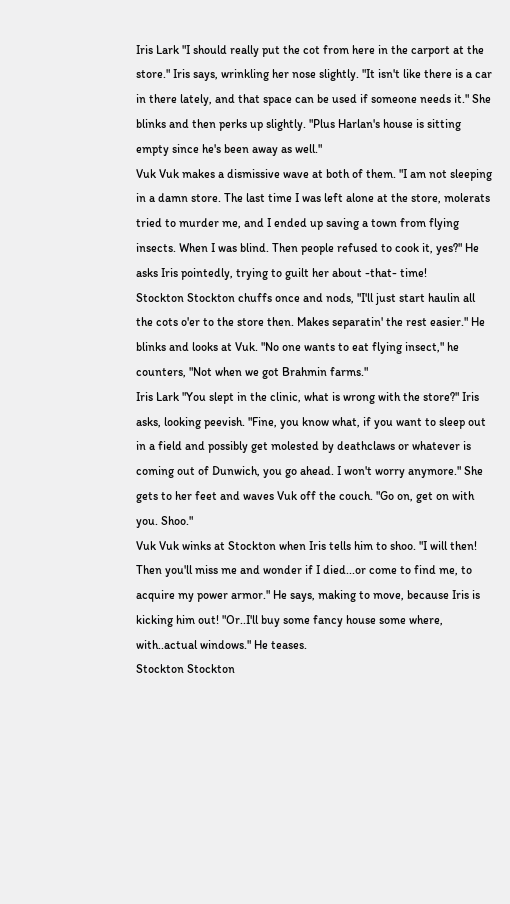Iris Lark "I should really put the cot from here in the carport at the store." Iris says, wrinkling her nose slightly. "It isn't like there is a car in there lately, and that space can be used if someone needs it." She blinks and then perks up slightly. "Plus Harlan's house is sitting empty since he's been away as well."
Vuk Vuk makes a dismissive wave at both of them. "I am not sleeping in a damn store. The last time I was left alone at the store, molerats tried to murder me, and I ended up saving a town from flying insects. When I was blind. Then people refused to cook it, yes?" He asks Iris pointedly, trying to guilt her about -that- time!
Stockton Stockton chuffs once and nods, "I'll just start haulin all the cots o'er to the store then. Makes separatin' the rest easier." He blinks and looks at Vuk. "No one wants to eat flying insect," he counters, "Not when we got Brahmin farms."
Iris Lark "You slept in the clinic, what is wrong with the store?" Iris asks, looking peevish. "Fine, you know what, if you want to sleep out in a field and possibly get molested by deathclaws or whatever is coming out of Dunwich, you go ahead. I won't worry anymore." She gets to her feet and waves Vuk off the couch. "Go on, get on with you. Shoo."
Vuk Vuk winks at Stockton when Iris tells him to shoo. "I will then! Then you'll miss me and wonder if I died...or come to find me, to acquire my power armor." He says, making to move, because Iris is kicking him out! "Or..I'll buy some fancy house some where, with..actual windows." He teases.
Stockton Stockton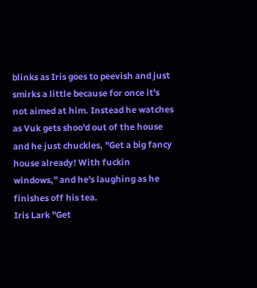blinks as Iris goes to peevish and just smirks a little because for once it's not aimed at him. Instead he watches as Vuk gets shoo'd out of the house and he just chuckles, "Get a big fancy house already! With fuckin windows," and he's laughing as he finishes off his tea.
Iris Lark "Get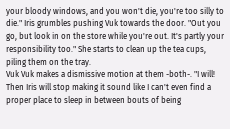your bloody windows, and you won't die, you're too silly to die." Iris grumbles pushing Vuk towards the door. "Out you go, but look in on the store while you're out. It's partly your responsibility too." She starts to clean up the tea cups, piling them on the tray.
Vuk Vuk makes a dismissive motion at them -both-. "I will! Then Iris will stop making it sound like I can't even find a proper place to sleep in between bouts of being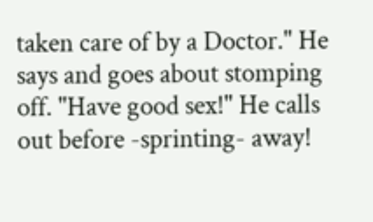taken care of by a Doctor." He says and goes about stomping off. "Have good sex!" He calls out before -sprinting- away!